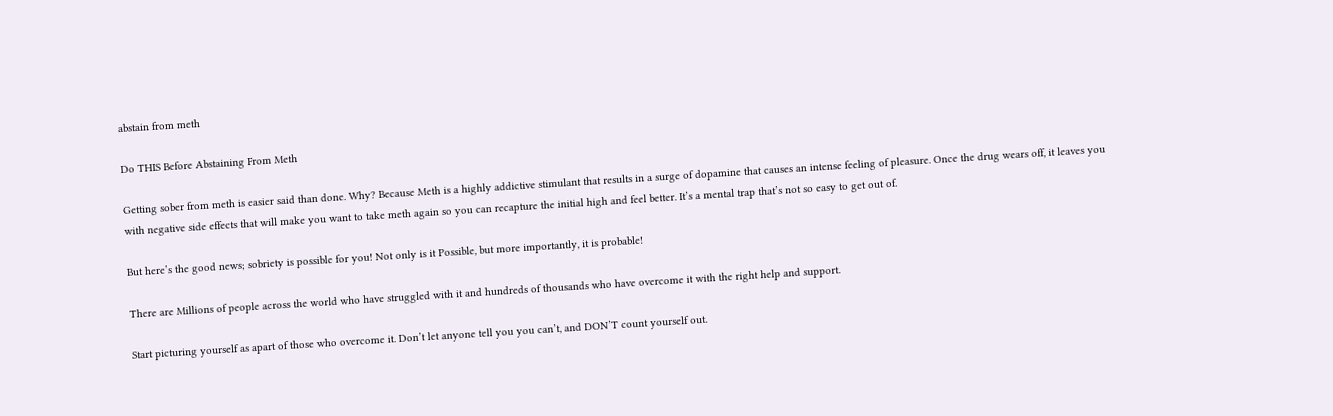abstain from meth

Do THIS Before Abstaining From Meth

Getting sober from meth is easier said than done. Why? Because Meth is a highly addictive stimulant that results in a surge of dopamine that causes an intense feeling of pleasure. Once the drug wears off, it leaves you with negative side effects that will make you want to take meth again so you can recapture the initial high and feel better. It’s a mental trap that’s not so easy to get out of.

But here’s the good news; sobriety is possible for you! Not only is it Possible, but more importantly, it is probable!

There are Millions of people across the world who have struggled with it and hundreds of thousands who have overcome it with the right help and support.

Start picturing yourself as apart of those who overcome it. Don’t let anyone tell you you can’t, and DON’T count yourself out.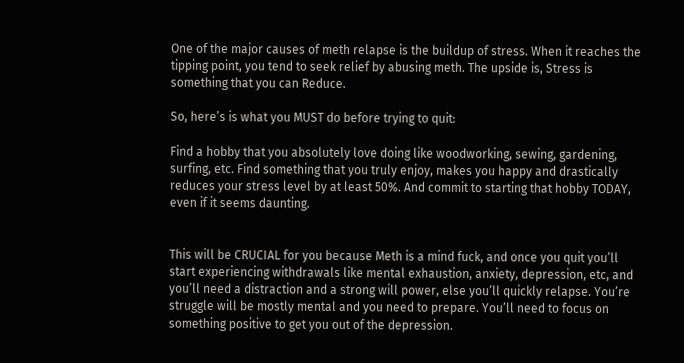One of the major causes of meth relapse is the buildup of stress. When it reaches the tipping point, you tend to seek relief by abusing meth. The upside is, Stress is something that you can Reduce.

So, here’s is what you MUST do before trying to quit:

Find a hobby that you absolutely love doing like woodworking, sewing, gardening, surfing, etc. Find something that you truly enjoy, makes you happy and drastically reduces your stress level by at least 50%. And commit to starting that hobby TODAY, even if it seems daunting.


This will be CRUCIAL for you because Meth is a mind fuck, and once you quit you’ll start experiencing withdrawals like mental exhaustion, anxiety, depression, etc, and you’ll need a distraction and a strong will power, else you’ll quickly relapse. You’re struggle will be mostly mental and you need to prepare. You’ll need to focus on something positive to get you out of the depression.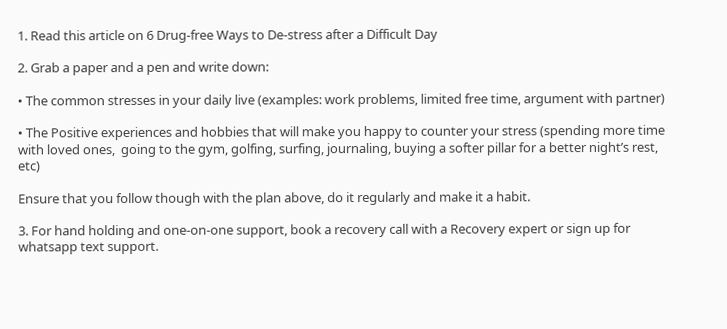1. Read this article on 6 Drug-free Ways to De-stress after a Difficult Day

2. Grab a paper and a pen and write down:

• The common stresses in your daily live (examples: work problems, limited free time, argument with partner)

• The Positive experiences and hobbies that will make you happy to counter your stress (spending more time with loved ones,  going to the gym, golfing, surfing, journaling, buying a softer pillar for a better night’s rest, etc)

Ensure that you follow though with the plan above, do it regularly and make it a habit.

3. For hand holding and one-on-one support, book a recovery call with a Recovery expert or sign up for whatsapp text support.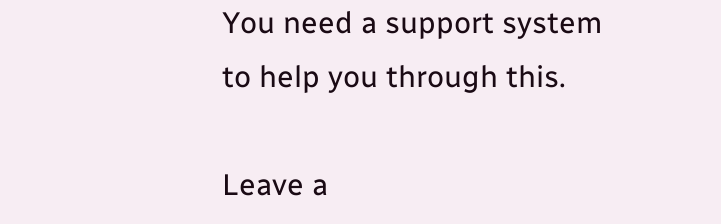You need a support system to help you through this.

Leave a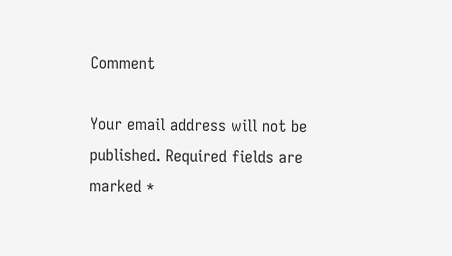Comment

Your email address will not be published. Required fields are marked *